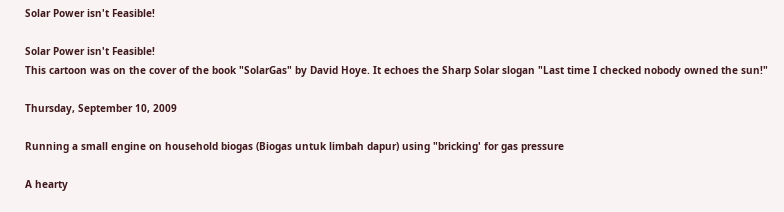Solar Power isn't Feasible!

Solar Power isn't Feasible!
This cartoon was on the cover of the book "SolarGas" by David Hoye. It echoes the Sharp Solar slogan "Last time I checked nobody owned the sun!"

Thursday, September 10, 2009

Running a small engine on household biogas (Biogas untuk limbah dapur) using "bricking' for gas pressure

A hearty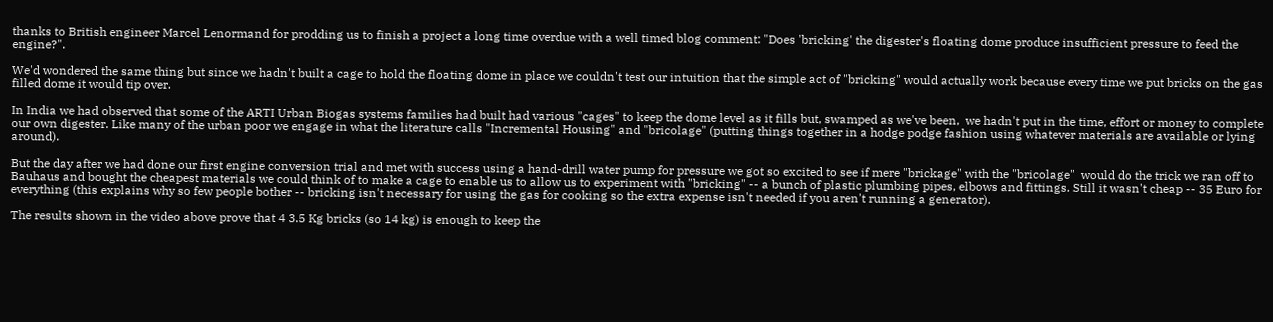thanks to British engineer Marcel Lenormand for prodding us to finish a project a long time overdue with a well timed blog comment: "Does 'bricking' the digester's floating dome produce insufficient pressure to feed the engine?".

We'd wondered the same thing but since we hadn't built a cage to hold the floating dome in place we couldn't test our intuition that the simple act of "bricking" would actually work because every time we put bricks on the gas filled dome it would tip over.

In India we had observed that some of the ARTI Urban Biogas systems families had built had various "cages" to keep the dome level as it fills but, swamped as we've been,  we hadn't put in the time, effort or money to complete our own digester. Like many of the urban poor we engage in what the literature calls "Incremental Housing" and "bricolage" (putting things together in a hodge podge fashion using whatever materials are available or lying around).

But the day after we had done our first engine conversion trial and met with success using a hand-drill water pump for pressure we got so excited to see if mere "brickage" with the "bricolage"  would do the trick we ran off to Bauhaus and bought the cheapest materials we could think of to make a cage to enable us to allow us to experiment with "bricking" -- a bunch of plastic plumbing pipes, elbows and fittings. Still it wasn't cheap -- 35 Euro for everything (this explains why so few people bother -- bricking isn't necessary for using the gas for cooking so the extra expense isn't needed if you aren't running a generator).

The results shown in the video above prove that 4 3.5 Kg bricks (so 14 kg) is enough to keep the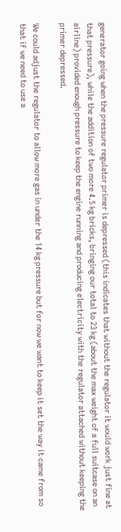generator going when the pressure regulator primer is depressed (this indicates that without the regulator it would work just fine at that pressure), while the addition of two more 4.5 kg bricks, bringing our total to 23 kg (about the max weight of a full suitcase on an airline) provided enough pressure to keep the engine running and producing electricity with the regulator attached without keeping the primer depressed.

We could adjust the regulator to allow more gas in under the 14 kg pressure but for now we want to keep it set the way it came from so that if we need to use a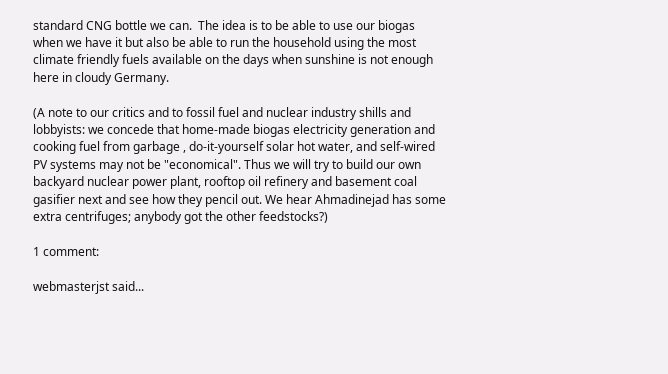standard CNG bottle we can.  The idea is to be able to use our biogas when we have it but also be able to run the household using the most climate friendly fuels available on the days when sunshine is not enough here in cloudy Germany.

(A note to our critics and to fossil fuel and nuclear industry shills and lobbyists: we concede that home-made biogas electricity generation and cooking fuel from garbage , do-it-yourself solar hot water, and self-wired PV systems may not be "economical". Thus we will try to build our own backyard nuclear power plant, rooftop oil refinery and basement coal gasifier next and see how they pencil out. We hear Ahmadinejad has some extra centrifuges; anybody got the other feedstocks?)

1 comment:

webmasterjst said...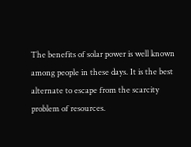The benefits of solar power is well known among people in these days. It is the best alternate to escape from the scarcity problem of resources.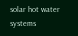solar hot water systems